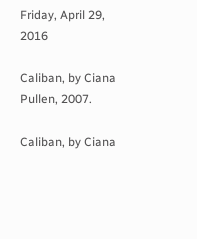Friday, April 29, 2016

Caliban, by Ciana Pullen, 2007.

Caliban, by Ciana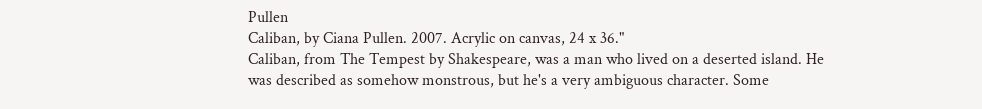Pullen
Caliban, by Ciana Pullen. 2007. Acrylic on canvas, 24 x 36."
Caliban, from The Tempest by Shakespeare, was a man who lived on a deserted island. He was described as somehow monstrous, but he's a very ambiguous character. Some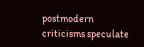postmodern criticisms speculate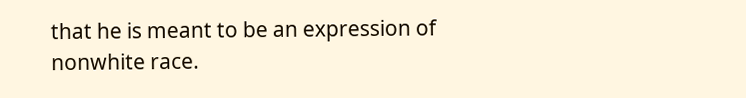that he is meant to be an expression of nonwhite race.